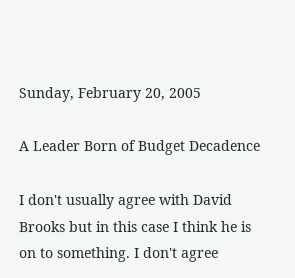Sunday, February 20, 2005

A Leader Born of Budget Decadence

I don't usually agree with David Brooks but in this case I think he is on to something. I don't agree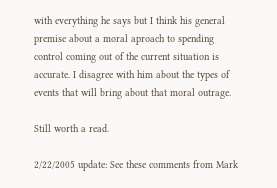with everything he says but I think his general premise about a moral aproach to spending control coming out of the current situation is accurate. I disagree with him about the types of events that will bring about that moral outrage.

Still worth a read.

2/22/2005 update: See these comments from Mark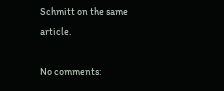Schmitt on the same article.

No comments: